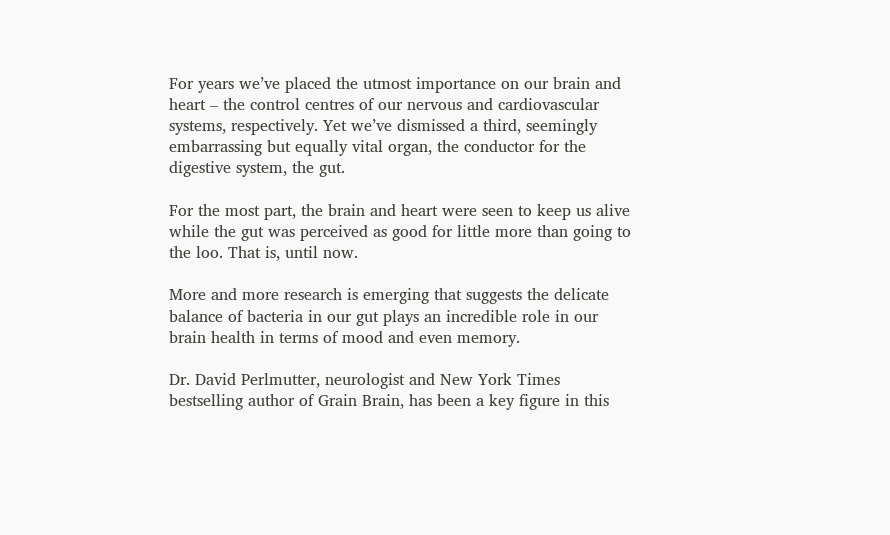For years we’ve placed the utmost importance on our brain and heart – the control centres of our nervous and cardiovascular systems, respectively. Yet we’ve dismissed a third, seemingly embarrassing but equally vital organ, the conductor for the digestive system, the gut.

For the most part, the brain and heart were seen to keep us alive while the gut was perceived as good for little more than going to the loo. That is, until now.

More and more research is emerging that suggests the delicate balance of bacteria in our gut plays an incredible role in our brain health in terms of mood and even memory.

Dr. David Perlmutter, neurologist and New York Times bestselling author of Grain Brain, has been a key figure in this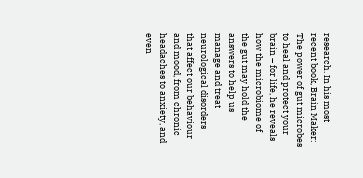research. In his most recent book, Brain Maker: The power of gut microbes to heal and protect your brain – for life, he reveals how the microbiome of the gut may hold the answers to help us manage and treat neurological disorders that affect our behaviour and mood, from chronic headaches to anxiety, and even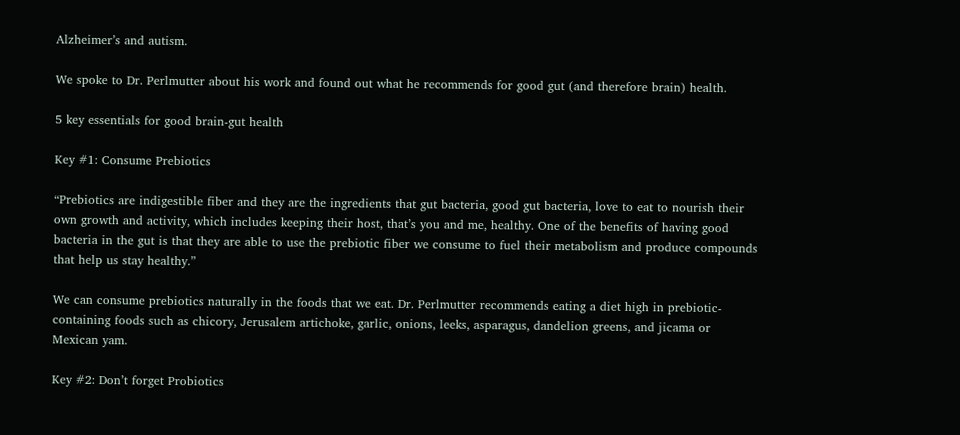Alzheimer’s and autism.

We spoke to Dr. Perlmutter about his work and found out what he recommends for good gut (and therefore brain) health.

5 key essentials for good brain-gut health

Key #1: Consume Prebiotics

“Prebiotics are indigestible fiber and they are the ingredients that gut bacteria, good gut bacteria, love to eat to nourish their own growth and activity, which includes keeping their host, that’s you and me, healthy. One of the benefits of having good bacteria in the gut is that they are able to use the prebiotic fiber we consume to fuel their metabolism and produce compounds that help us stay healthy.”

We can consume prebiotics naturally in the foods that we eat. Dr. Perlmutter recommends eating a diet high in prebiotic-containing foods such as chicory, Jerusalem artichoke, garlic, onions, leeks, asparagus, dandelion greens, and jicama or Mexican yam.

Key #2: Don’t forget Probiotics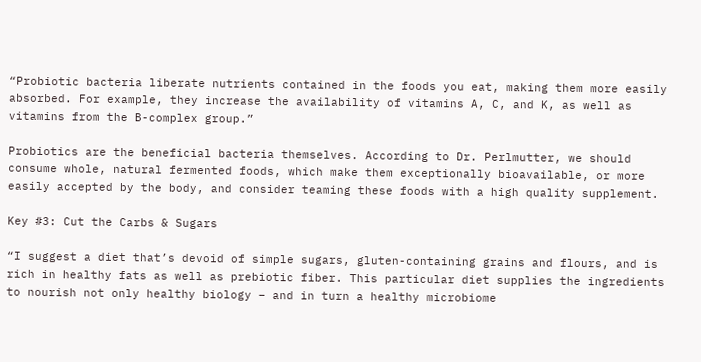“Probiotic bacteria liberate nutrients contained in the foods you eat, making them more easily absorbed. For example, they increase the availability of vitamins A, C, and K, as well as vitamins from the B-complex group.”

Probiotics are the beneficial bacteria themselves. According to Dr. Perlmutter, we should consume whole, natural fermented foods, which make them exceptionally bioavailable, or more easily accepted by the body, and consider teaming these foods with a high quality supplement.

Key #3: Cut the Carbs & Sugars

“I suggest a diet that’s devoid of simple sugars, gluten-containing grains and flours, and is rich in healthy fats as well as prebiotic fiber. This particular diet supplies the ingredients to nourish not only healthy biology – and in turn a healthy microbiome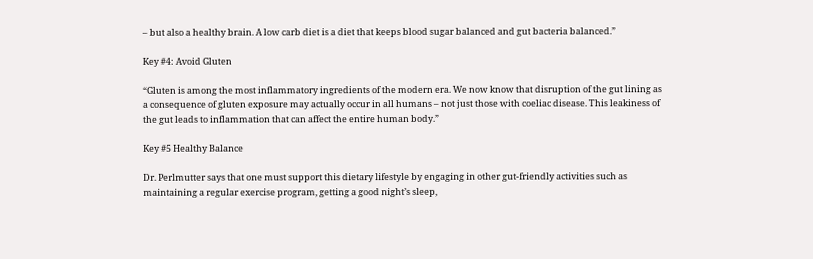– but also a healthy brain. A low carb diet is a diet that keeps blood sugar balanced and gut bacteria balanced.”

Key #4: Avoid Gluten

“Gluten is among the most inflammatory ingredients of the modern era. We now know that disruption of the gut lining as a consequence of gluten exposure may actually occur in all humans – not just those with coeliac disease. This leakiness of the gut leads to inflammation that can affect the entire human body.”

Key #5 Healthy Balance

Dr. Perlmutter says that one must support this dietary lifestyle by engaging in other gut-friendly activities such as maintaining a regular exercise program, getting a good night’s sleep,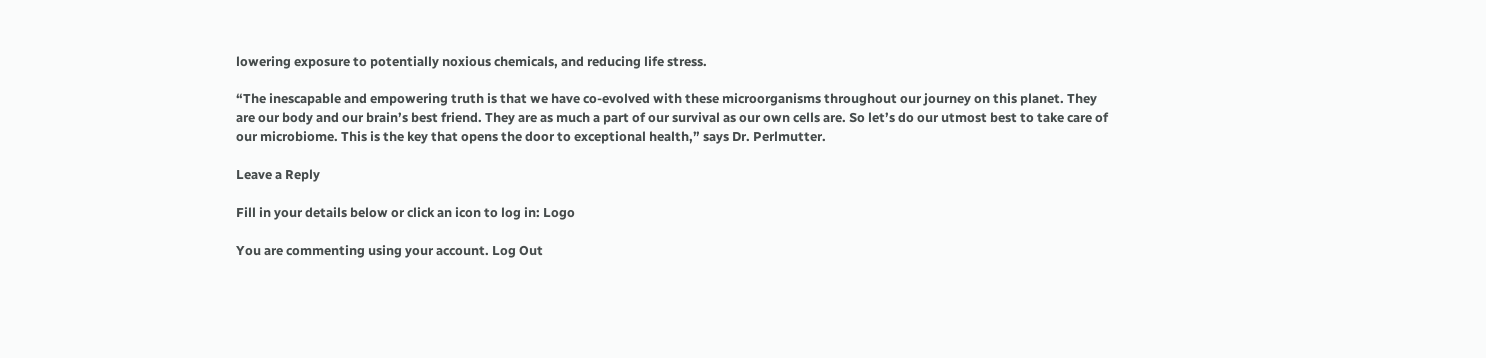lowering exposure to potentially noxious chemicals, and reducing life stress.

“The inescapable and empowering truth is that we have co-evolved with these microorganisms throughout our journey on this planet. They are our body and our brain’s best friend. They are as much a part of our survival as our own cells are. So let’s do our utmost best to take care of our microbiome. This is the key that opens the door to exceptional health,” says Dr. Perlmutter.

Leave a Reply

Fill in your details below or click an icon to log in: Logo

You are commenting using your account. Log Out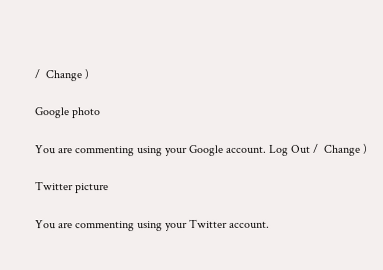/  Change )

Google photo

You are commenting using your Google account. Log Out /  Change )

Twitter picture

You are commenting using your Twitter account.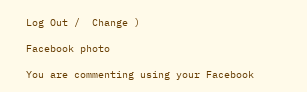Log Out /  Change )

Facebook photo

You are commenting using your Facebook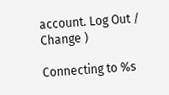account. Log Out /  Change )

Connecting to %s